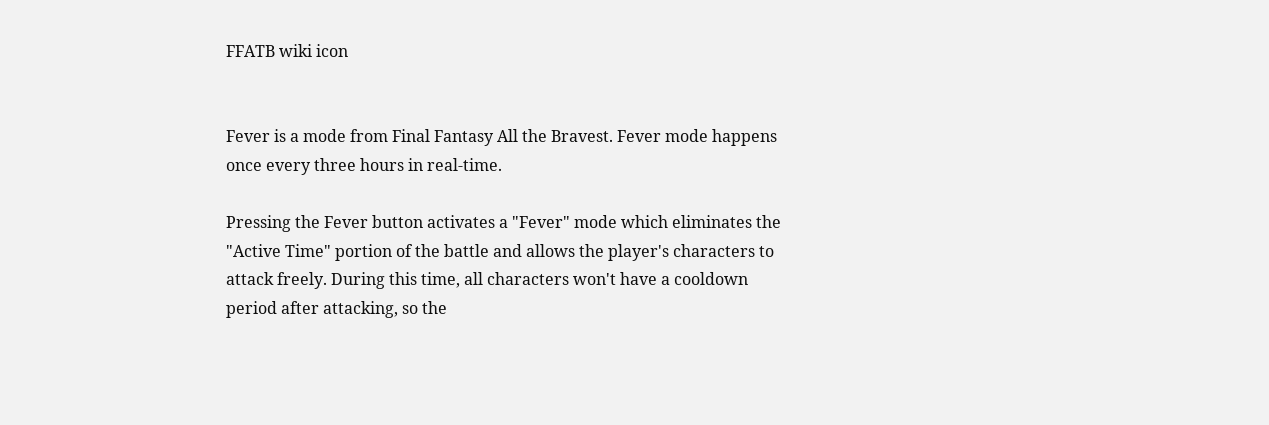FFATB wiki icon


Fever is a mode from Final Fantasy All the Bravest. Fever mode happens once every three hours in real-time.

Pressing the Fever button activates a "Fever" mode which eliminates the "Active Time" portion of the battle and allows the player's characters to attack freely. During this time, all characters won't have a cooldown period after attacking, so the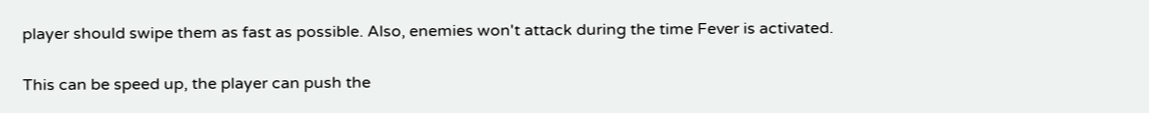player should swipe them as fast as possible. Also, enemies won't attack during the time Fever is activated.

This can be speed up, the player can push the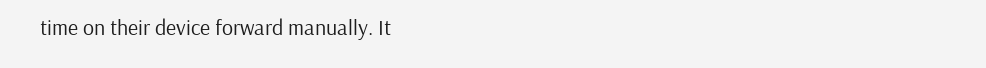time on their device forward manually. It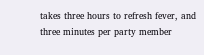takes three hours to refresh fever, and three minutes per party member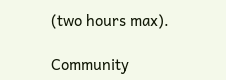(two hours max).

Community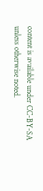content is available under CC-BY-SA unless otherwise noted.